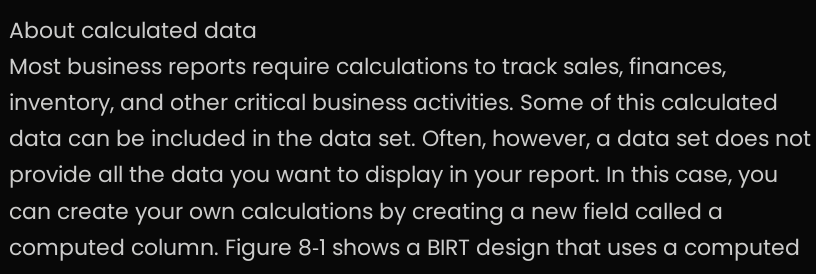About calculated data
Most business reports require calculations to track sales, finances, inventory, and other critical business activities. Some of this calculated data can be included in the data set. Often, however, a data set does not provide all the data you want to display in your report. In this case, you can create your own calculations by creating a new field called a computed column. Figure 8‑1 shows a BIRT design that uses a computed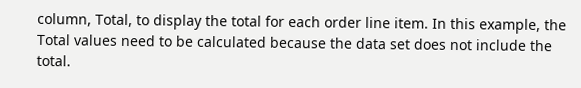column, Total, to display the total for each order line item. In this example, the Total values need to be calculated because the data set does not include the total.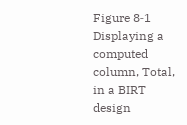Figure 8‑1 Displaying a computed column, Total, in a BIRT design